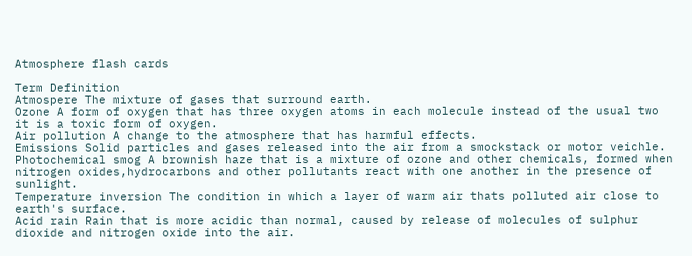Atmosphere flash cards

Term Definition
Atmospere The mixture of gases that surround earth.
Ozone A form of oxygen that has three oxygen atoms in each molecule instead of the usual two it is a toxic form of oxygen.
Air pollution A change to the atmosphere that has harmful effects.
Emissions Solid particles and gases released into the air from a smockstack or motor veichle.
Photochemical smog A brownish haze that is a mixture of ozone and other chemicals, formed when nitrogen oxides,hydrocarbons and other pollutants react with one another in the presence of sunlight.
Temperature inversion The condition in which a layer of warm air thats polluted air close to earth's surface.
Acid rain Rain that is more acidic than normal, caused by release of molecules of sulphur dioxide and nitrogen oxide into the air.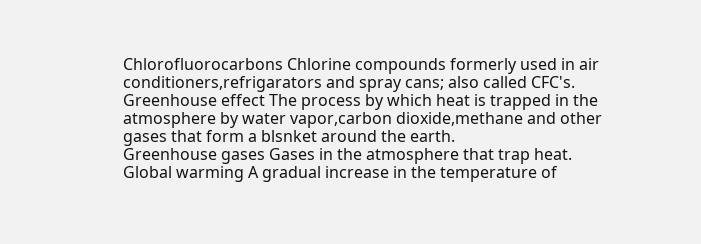Chlorofluorocarbons Chlorine compounds formerly used in air conditioners,refrigarators and spray cans; also called CFC's.
Greenhouse effect The process by which heat is trapped in the atmosphere by water vapor,carbon dioxide,methane and other gases that form a blsnket around the earth.
Greenhouse gases Gases in the atmosphere that trap heat.
Global warming A gradual increase in the temperature of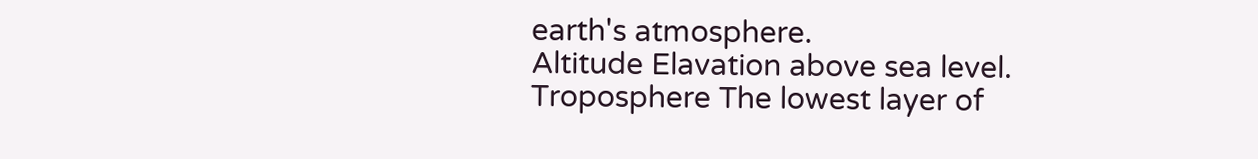earth's atmosphere.
Altitude Elavation above sea level.
Troposphere The lowest layer of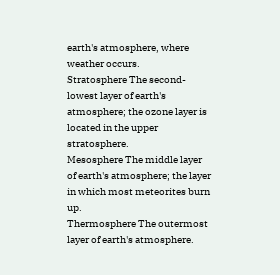earth's atmosphere, where weather occurs.
Stratosphere The second-lowest layer of earth's atmosphere; the ozone layer is located in the upper stratosphere.
Mesosphere The middle layer of earth's atmosphere; the layer in which most meteorites burn up.
Thermosphere The outermost layer of earth's atmosphere.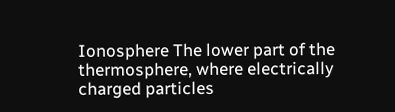Ionosphere The lower part of the thermosphere, where electrically charged particles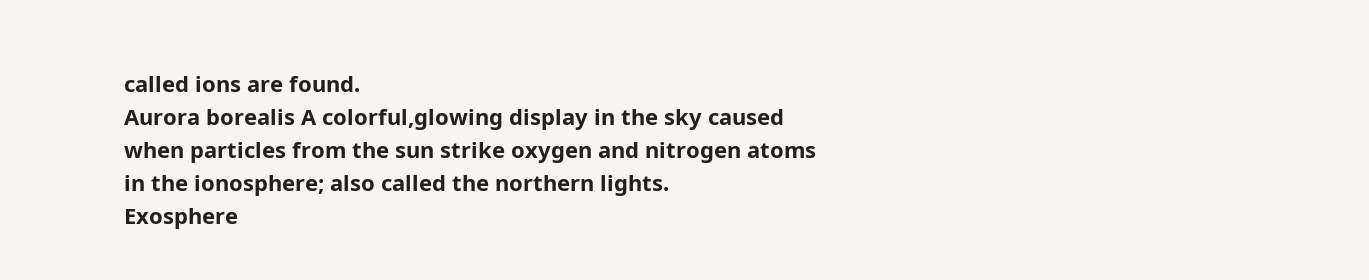called ions are found.
Aurora borealis A colorful,glowing display in the sky caused when particles from the sun strike oxygen and nitrogen atoms in the ionosphere; also called the northern lights.
Exosphere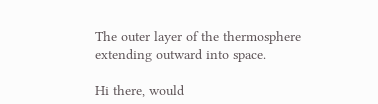The outer layer of the thermosphere extending outward into space.

Hi there, would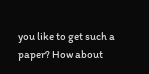you like to get such a paper? How about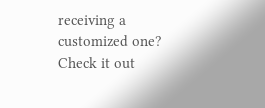receiving a customized one? Check it out